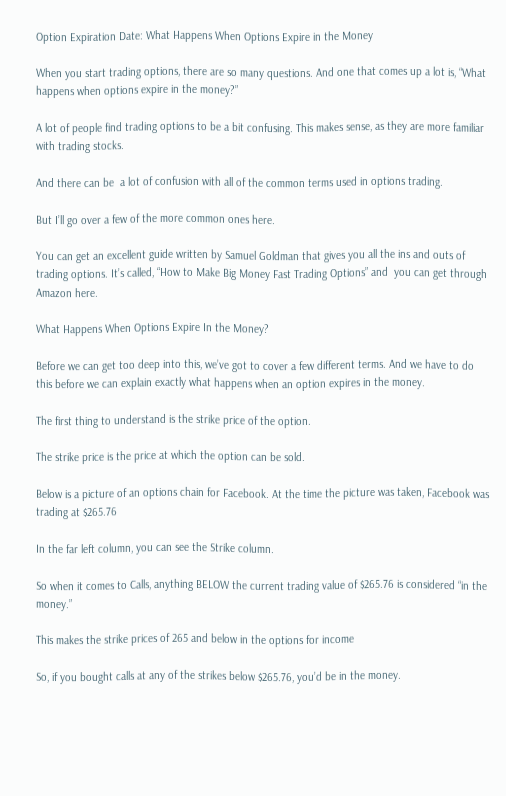Option Expiration Date: What Happens When Options Expire in the Money

When you start trading options, there are so many questions. And one that comes up a lot is, “What happens when options expire in the money?”

A lot of people find trading options to be a bit confusing. This makes sense, as they are more familiar with trading stocks.

And there can be  a lot of confusion with all of the common terms used in options trading.

But I’ll go over a few of the more common ones here.

You can get an excellent guide written by Samuel Goldman that gives you all the ins and outs of trading options. It’s called, “How to Make Big Money Fast Trading Options” and  you can get through Amazon here.

What Happens When Options Expire In the Money?

Before we can get too deep into this, we’ve got to cover a few different terms. And we have to do this before we can explain exactly what happens when an option expires in the money.

The first thing to understand is the strike price of the option.

The strike price is the price at which the option can be sold.

Below is a picture of an options chain for Facebook. At the time the picture was taken, Facebook was trading at $265.76

In the far left column, you can see the Strike column.

So when it comes to Calls, anything BELOW the current trading value of $265.76 is considered “in the money.”

This makes the strike prices of 265 and below in the options for income

So, if you bought calls at any of the strikes below $265.76, you’d be in the money.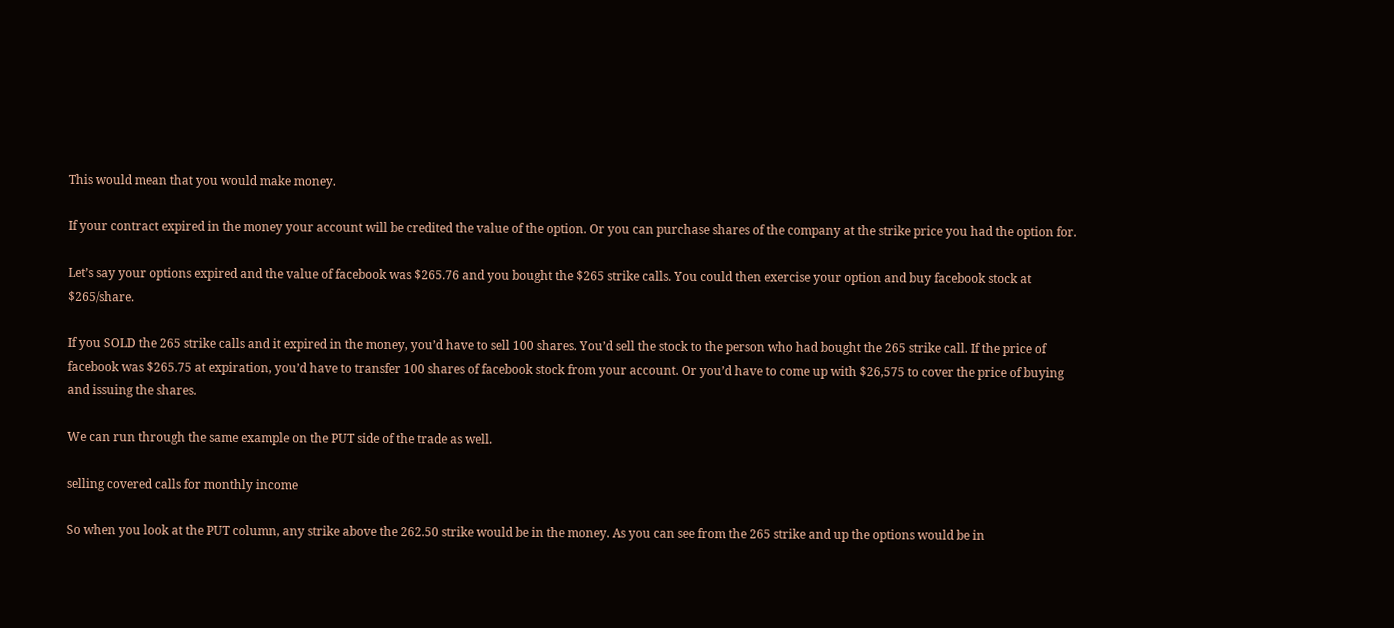This would mean that you would make money.

If your contract expired in the money your account will be credited the value of the option. Or you can purchase shares of the company at the strike price you had the option for.

Let’s say your options expired and the value of facebook was $265.76 and you bought the $265 strike calls. You could then exercise your option and buy facebook stock at $265/share.

If you SOLD the 265 strike calls and it expired in the money, you’d have to sell 100 shares. You’d sell the stock to the person who had bought the 265 strike call. If the price of facebook was $265.75 at expiration, you’d have to transfer 100 shares of facebook stock from your account. Or you’d have to come up with $26,575 to cover the price of buying and issuing the shares.

We can run through the same example on the PUT side of the trade as well.

selling covered calls for monthly income

So when you look at the PUT column, any strike above the 262.50 strike would be in the money. As you can see from the 265 strike and up the options would be in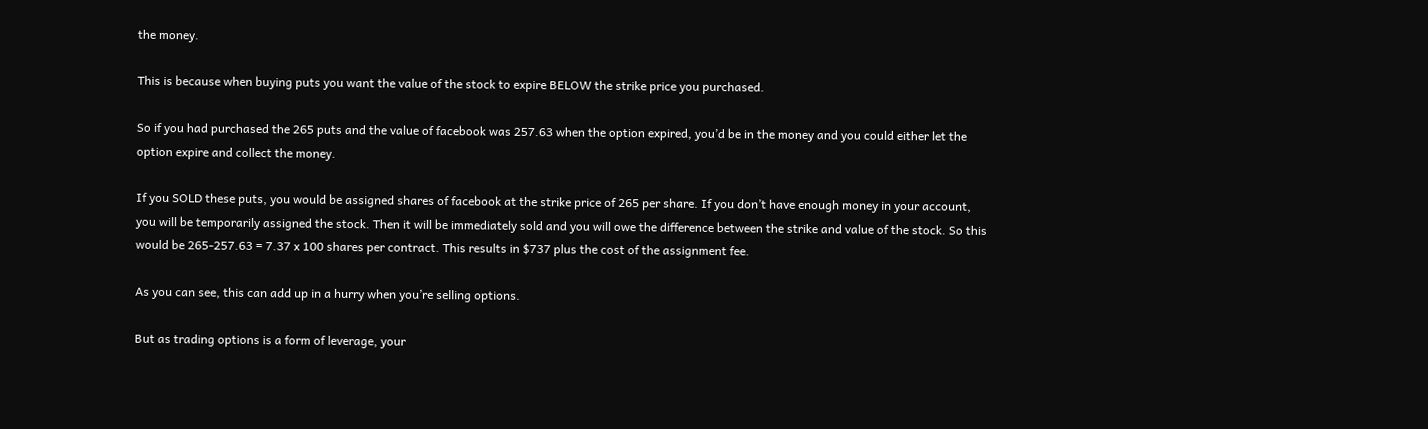the money.

This is because when buying puts you want the value of the stock to expire BELOW the strike price you purchased.

So if you had purchased the 265 puts and the value of facebook was 257.63 when the option expired, you’d be in the money and you could either let the option expire and collect the money.

If you SOLD these puts, you would be assigned shares of facebook at the strike price of 265 per share. If you don’t have enough money in your account, you will be temporarily assigned the stock. Then it will be immediately sold and you will owe the difference between the strike and value of the stock. So this would be 265-257.63 = 7.37 x 100 shares per contract. This results in $737 plus the cost of the assignment fee.

As you can see, this can add up in a hurry when you’re selling options.

But as trading options is a form of leverage, your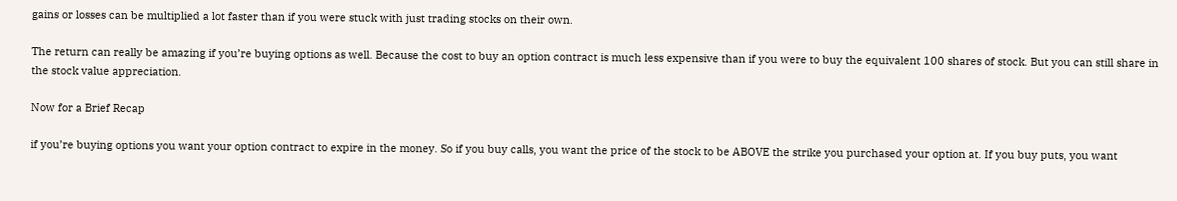gains or losses can be multiplied a lot faster than if you were stuck with just trading stocks on their own.

The return can really be amazing if you’re buying options as well. Because the cost to buy an option contract is much less expensive than if you were to buy the equivalent 100 shares of stock. But you can still share in the stock value appreciation.

Now for a Brief Recap

if you’re buying options you want your option contract to expire in the money. So if you buy calls, you want the price of the stock to be ABOVE the strike you purchased your option at. If you buy puts, you want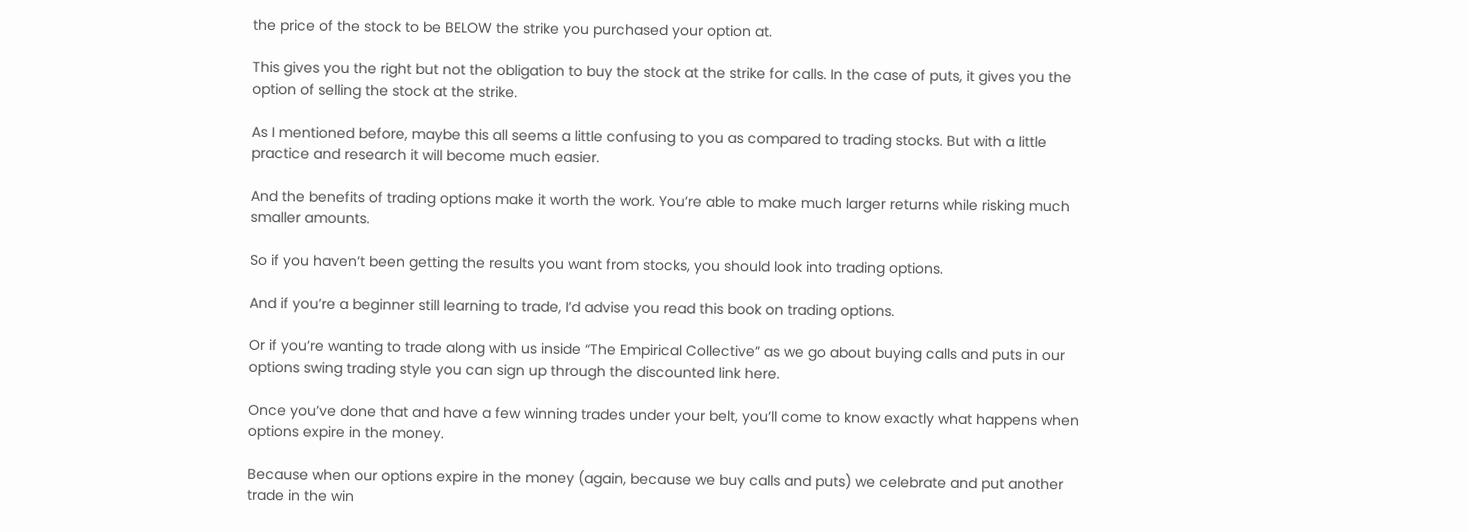the price of the stock to be BELOW the strike you purchased your option at.

This gives you the right but not the obligation to buy the stock at the strike for calls. In the case of puts, it gives you the option of selling the stock at the strike.

As I mentioned before, maybe this all seems a little confusing to you as compared to trading stocks. But with a little practice and research it will become much easier.

And the benefits of trading options make it worth the work. You’re able to make much larger returns while risking much smaller amounts.

So if you haven’t been getting the results you want from stocks, you should look into trading options.

And if you’re a beginner still learning to trade, I’d advise you read this book on trading options.

Or if you’re wanting to trade along with us inside “The Empirical Collective” as we go about buying calls and puts in our options swing trading style you can sign up through the discounted link here.

Once you’ve done that and have a few winning trades under your belt, you’ll come to know exactly what happens when options expire in the money.

Because when our options expire in the money (again, because we buy calls and puts) we celebrate and put another trade in the win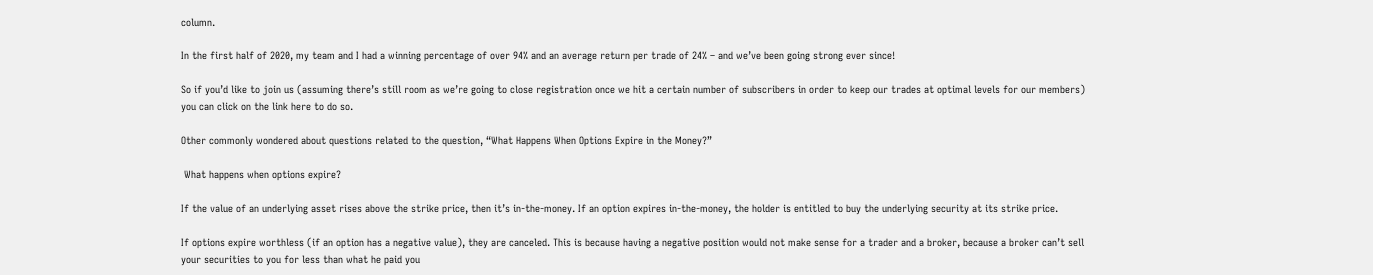column.

In the first half of 2020, my team and I had a winning percentage of over 94% and an average return per trade of 24% – and we’ve been going strong ever since!

So if you’d like to join us (assuming there’s still room as we’re going to close registration once we hit a certain number of subscribers in order to keep our trades at optimal levels for our members) you can click on the link here to do so.

Other commonly wondered about questions related to the question, “What Happens When Options Expire in the Money?”

 What happens when options expire?

If the value of an underlying asset rises above the strike price, then it’s in-the-money. If an option expires in-the-money, the holder is entitled to buy the underlying security at its strike price.

If options expire worthless (if an option has a negative value), they are canceled. This is because having a negative position would not make sense for a trader and a broker, because a broker can’t sell your securities to you for less than what he paid you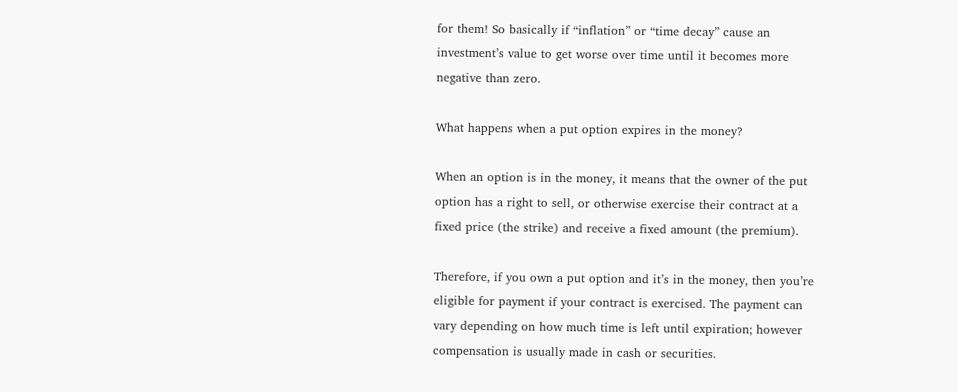for them! So basically if “inflation” or “time decay” cause an investment’s value to get worse over time until it becomes more negative than zero.

What happens when a put option expires in the money?

When an option is in the money, it means that the owner of the put option has a right to sell, or otherwise exercise their contract at a fixed price (the strike) and receive a fixed amount (the premium).

Therefore, if you own a put option and it’s in the money, then you’re eligible for payment if your contract is exercised. The payment can vary depending on how much time is left until expiration; however compensation is usually made in cash or securities.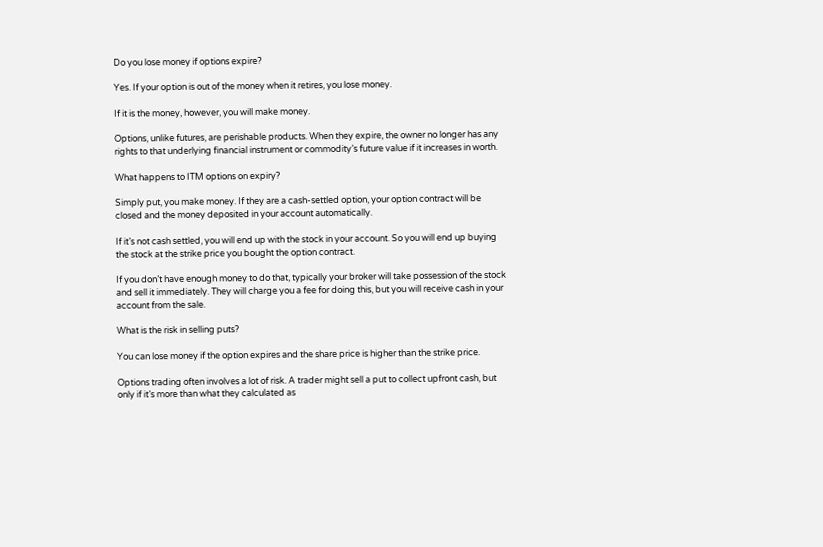Do you lose money if options expire?

Yes. If your option is out of the money when it retires, you lose money.

If it is the money, however, you will make money.

Options, unlike futures, are perishable products. When they expire, the owner no longer has any rights to that underlying financial instrument or commodity’s future value if it increases in worth.

What happens to ITM options on expiry?

Simply put, you make money. If they are a cash-settled option, your option contract will be closed and the money deposited in your account automatically.

If it’s not cash settled, you will end up with the stock in your account. So you will end up buying the stock at the strike price you bought the option contract.

If you don’t have enough money to do that, typically your broker will take possession of the stock and sell it immediately. They will charge you a fee for doing this, but you will receive cash in your account from the sale.

What is the risk in selling puts?

You can lose money if the option expires and the share price is higher than the strike price.

Options trading often involves a lot of risk. A trader might sell a put to collect upfront cash, but only if it’s more than what they calculated as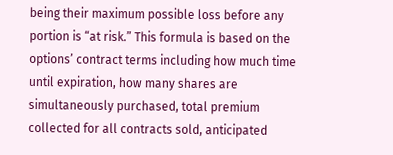being their maximum possible loss before any portion is “at risk.” This formula is based on the options’ contract terms including how much time until expiration, how many shares are simultaneously purchased, total premium collected for all contracts sold, anticipated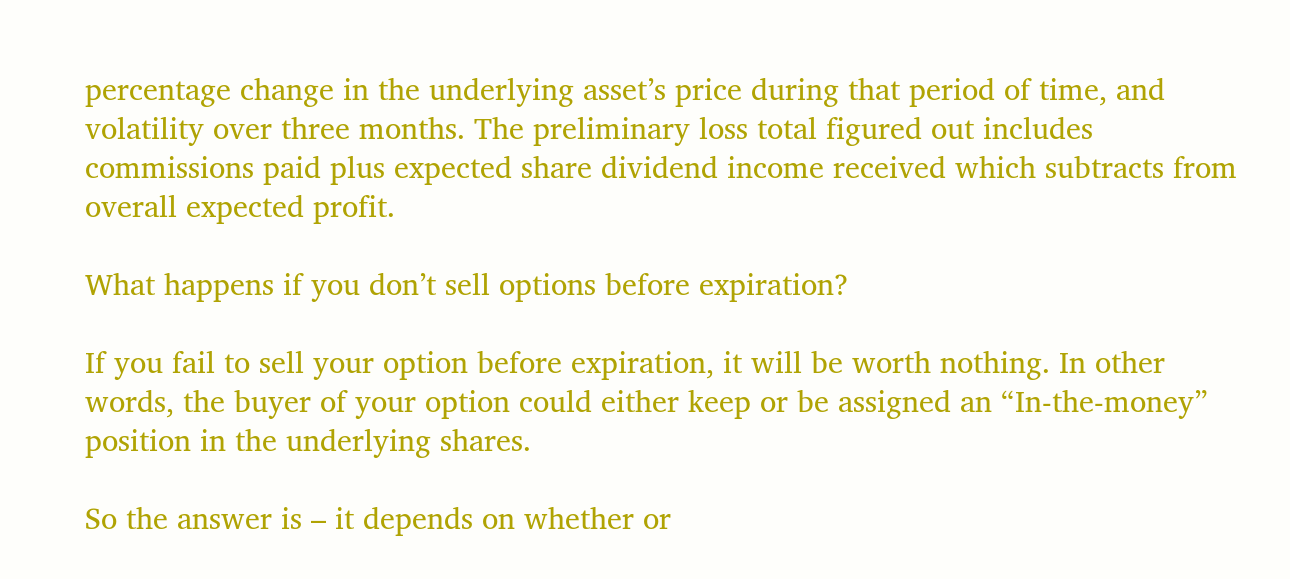percentage change in the underlying asset’s price during that period of time, and volatility over three months. The preliminary loss total figured out includes commissions paid plus expected share dividend income received which subtracts from overall expected profit.

What happens if you don’t sell options before expiration?

If you fail to sell your option before expiration, it will be worth nothing. In other words, the buyer of your option could either keep or be assigned an “In-the-money” position in the underlying shares.

So the answer is – it depends on whether or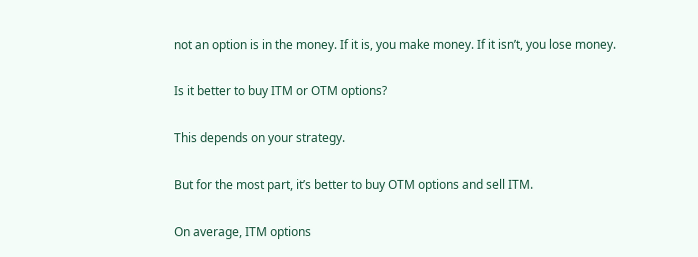not an option is in the money. If it is, you make money. If it isn’t, you lose money.

Is it better to buy ITM or OTM options?

This depends on your strategy.

But for the most part, it’s better to buy OTM options and sell ITM.

On average, ITM options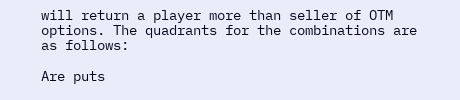will return a player more than seller of OTM options. The quadrants for the combinations are as follows:

Are puts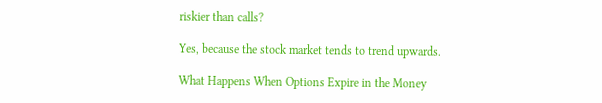riskier than calls?

Yes, because the stock market tends to trend upwards.

What Happens When Options Expire in the Money